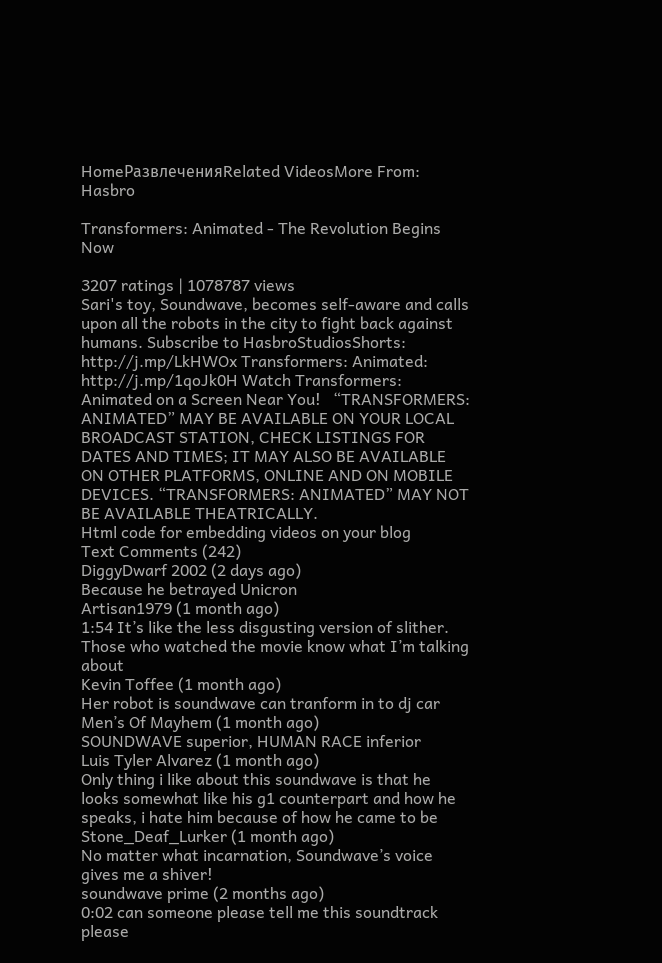HomeРазвлеченияRelated VideosMore From: Hasbro

Transformers: Animated - The Revolution Begins Now

3207 ratings | 1078787 views
Sari's toy, Soundwave, becomes self-aware and calls upon all the robots in the city to fight back against humans. Subscribe to HasbroStudiosShorts: http://j.mp/LkHWOx Transformers: Animated: http://j.mp/1qoJk0H Watch Transformers: Animated on a Screen Near You!   “TRANSFORMERS: ANIMATED” MAY BE AVAILABLE ON YOUR LOCAL BROADCAST STATION, CHECK LISTINGS FOR DATES AND TIMES; IT MAY ALSO BE AVAILABLE ON OTHER PLATFORMS, ONLINE AND ON MOBILE DEVICES. “TRANSFORMERS: ANIMATED” MAY NOT BE AVAILABLE THEATRICALLY.
Html code for embedding videos on your blog
Text Comments (242)
DiggyDwarf 2002 (2 days ago)
Because he betrayed Unicron
Artisan1979 (1 month ago)
1:54 It’s like the less disgusting version of slither. Those who watched the movie know what I’m talking about
Kevin Toffee (1 month ago)
Her robot is soundwave can tranform in to dj car
Men’s Of Mayhem (1 month ago)
SOUNDWAVE superior, HUMAN RACE inferior
Luis Tyler Alvarez (1 month ago)
Only thing i like about this soundwave is that he looks somewhat like his g1 counterpart and how he speaks, i hate him because of how he came to be
Stone_Deaf_Lurker (1 month ago)
No matter what incarnation, Soundwave’s voice gives me a shiver!
soundwave prime (2 months ago)
0:02 can someone please tell me this soundtrack please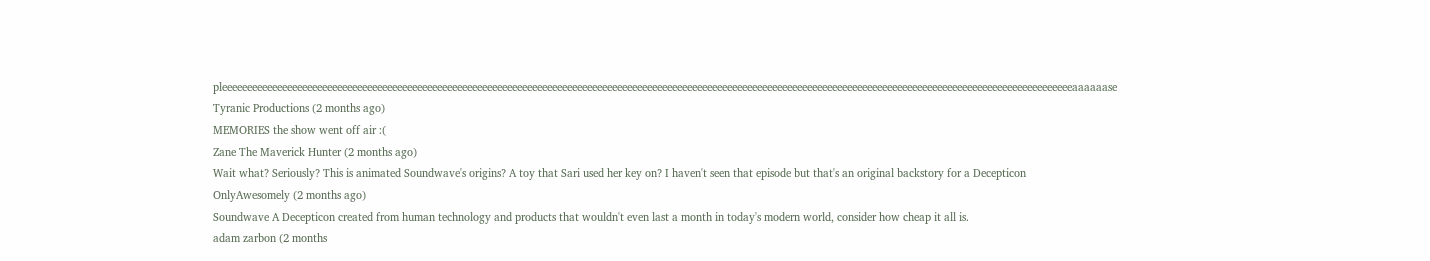pleeeeeeeeeeeeeeeeeeeeeeeeeeeeeeeeeeeeeeeeeeeeeeeeeeeeeeeeeeeeeeeeeeeeeeeeeeeeeeeeeeeeeeeeeeeeeeeeeeeeeeeeeeeeeeeeeeeeeeeeeeeeeeeeeeeeeeeeeeeeeeeeeeeeeeeeeeeeeeeeeeeeeeeeeeaaaaaase
Tyranic Productions (2 months ago)
MEMORIES the show went off air :(
Zane The Maverick Hunter (2 months ago)
Wait what? Seriously? This is animated Soundwave's origins? A toy that Sari used her key on? I haven't seen that episode but that's an original backstory for a Decepticon
OnlyAwesomely (2 months ago)
Soundwave A Decepticon created from human technology and products that wouldn't even last a month in today's modern world, consider how cheap it all is.
adam zarbon (2 months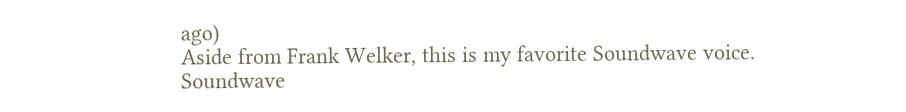ago)
Aside from Frank Welker, this is my favorite Soundwave voice.
Soundwave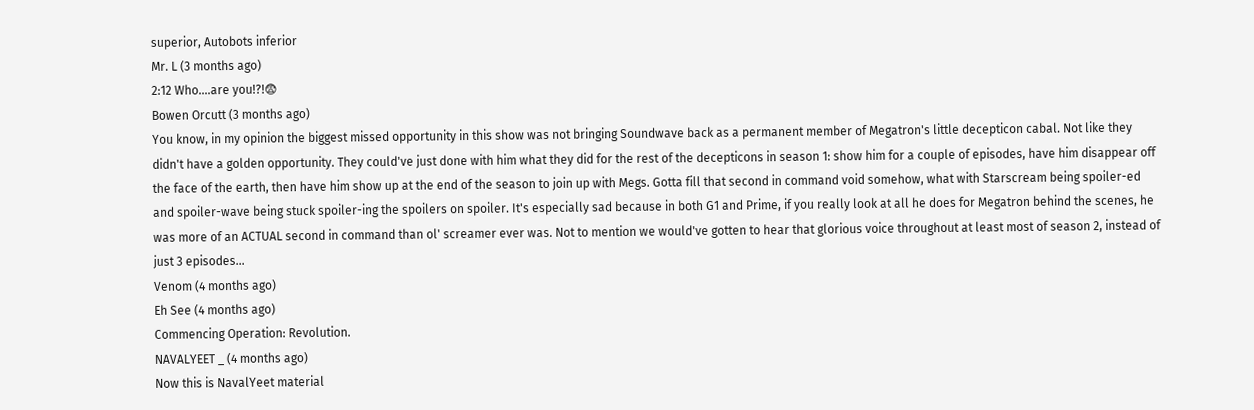superior, Autobots inferior
Mr. L (3 months ago)
2:12 Who....are you!?!😨
Bowen Orcutt (3 months ago)
You know, in my opinion the biggest missed opportunity in this show was not bringing Soundwave back as a permanent member of Megatron's little decepticon cabal. Not like they didn't have a golden opportunity. They could've just done with him what they did for the rest of the decepticons in season 1: show him for a couple of episodes, have him disappear off the face of the earth, then have him show up at the end of the season to join up with Megs. Gotta fill that second in command void somehow, what with Starscream being spoiler-ed and spoiler-wave being stuck spoiler-ing the spoilers on spoiler. It's especially sad because in both G1 and Prime, if you really look at all he does for Megatron behind the scenes, he was more of an ACTUAL second in command than ol' screamer ever was. Not to mention we would've gotten to hear that glorious voice throughout at least most of season 2, instead of just 3 episodes...
Venom (4 months ago)
Eh See (4 months ago)
Commencing Operation: Revolution.
NAVALYEET _ (4 months ago)
Now this is NavalYeet material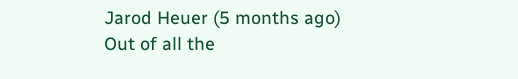Jarod Heuer (5 months ago)
Out of all the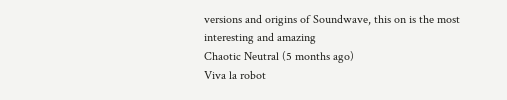versions and origins of Soundwave, this on is the most interesting and amazing
Chaotic Neutral (5 months ago)
Viva la robot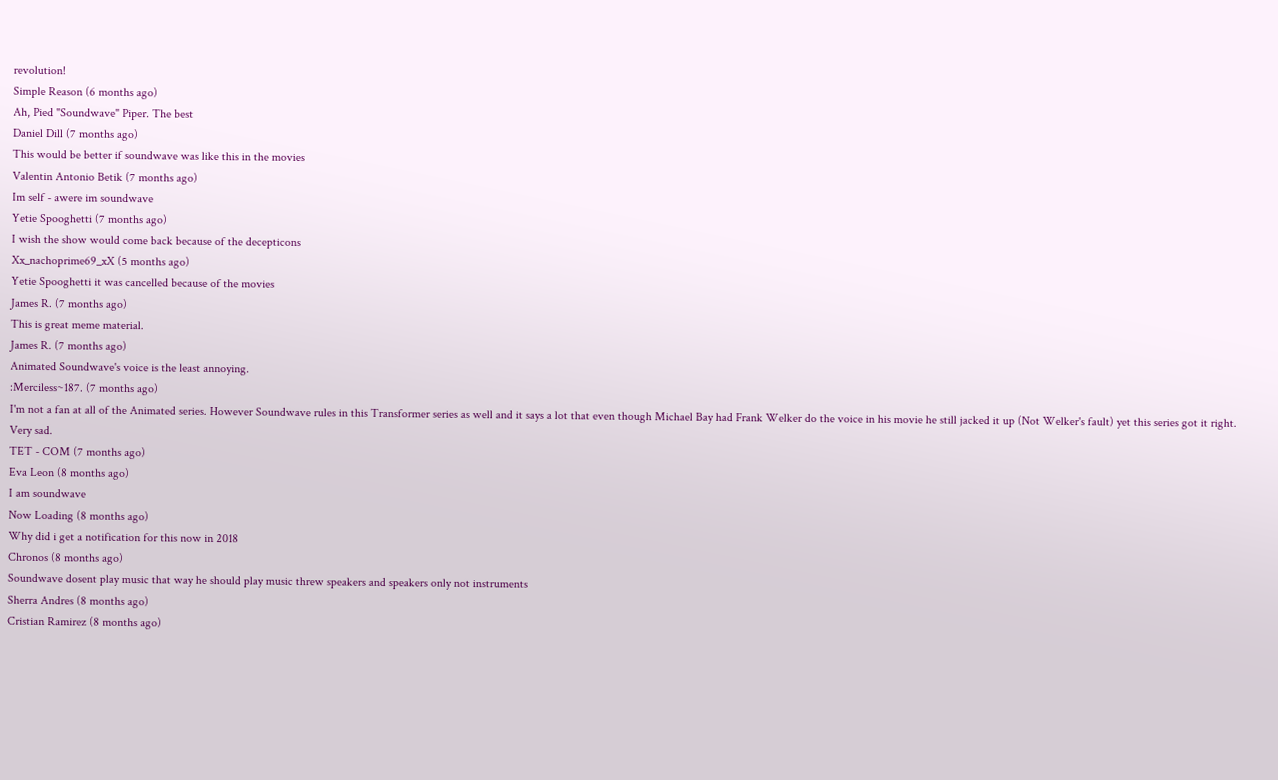revolution!
Simple Reason (6 months ago)
Ah, Pied "Soundwave" Piper. The best
Daniel Dill (7 months ago)
This would be better if soundwave was like this in the movies
Valentin Antonio Betik (7 months ago)
Im self - awere im soundwave
Yetie Spooghetti (7 months ago)
I wish the show would come back because of the decepticons
Xx_nachoprime69_xX (5 months ago)
Yetie Spooghetti it was cancelled because of the movies
James R. (7 months ago)
This is great meme material.
James R. (7 months ago)
Animated Soundwave's voice is the least annoying.
:Merciless~187. (7 months ago)
I'm not a fan at all of the Animated series. However Soundwave rules in this Transformer series as well and it says a lot that even though Michael Bay had Frank Welker do the voice in his movie he still jacked it up (Not Welker's fault) yet this series got it right. Very sad.
TET - COM (7 months ago)
Eva Leon (8 months ago)
I am soundwave
Now Loading (8 months ago)
Why did i get a notification for this now in 2018
Chronos (8 months ago)
Soundwave dosent play music that way he should play music threw speakers and speakers only not instruments
Sherra Andres (8 months ago)
Cristian Ramirez (8 months ago)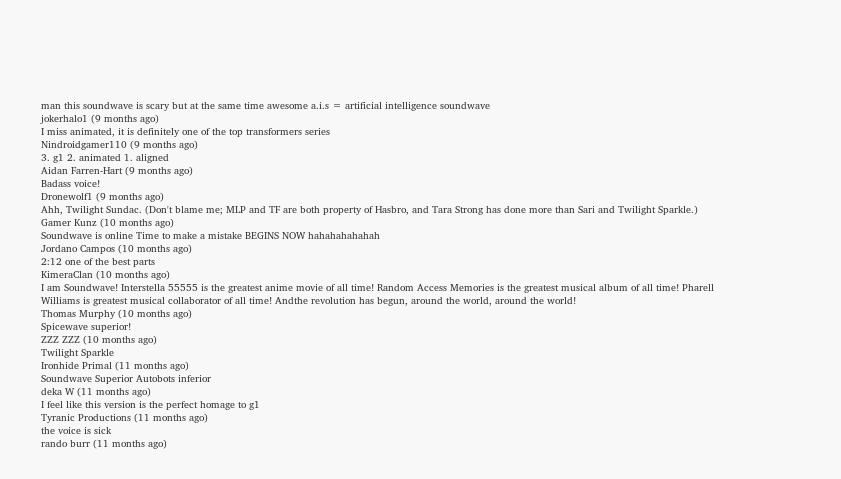man this soundwave is scary but at the same time awesome a.i.s = artificial intelligence soundwave
jokerhalo1 (9 months ago)
I miss animated, it is definitely one of the top transformers series
Nindroidgamer110 (9 months ago)
3. g1 2. animated 1. aligned
Aidan Farren-Hart (9 months ago)
Badass voice!
Dronewolf1 (9 months ago)
Ahh, Twilight Sundac. (Don't blame me; MLP and TF are both property of Hasbro, and Tara Strong has done more than Sari and Twilight Sparkle.)
Gamer Kunz (10 months ago)
Soundwave is online Time to make a mistake BEGINS NOW hahahahahahah
Jordano Campos (10 months ago)
2:12 one of the best parts
KimeraClan (10 months ago)
I am Soundwave! Interstella 55555 is the greatest anime movie of all time! Random Access Memories is the greatest musical album of all time! Pharell Williams is greatest musical collaborator of all time! Andthe revolution has begun, around the world, around the world!
Thomas Murphy (10 months ago)
Spicewave superior!
ZZZ ZZZ (10 months ago)
Twilight Sparkle
Ironhide Primal (11 months ago)
Soundwave Superior Autobots inferior
deka W (11 months ago)
I feel like this version is the perfect homage to g1
Tyranic Productions (11 months ago)
the voice is sick
rando burr (11 months ago)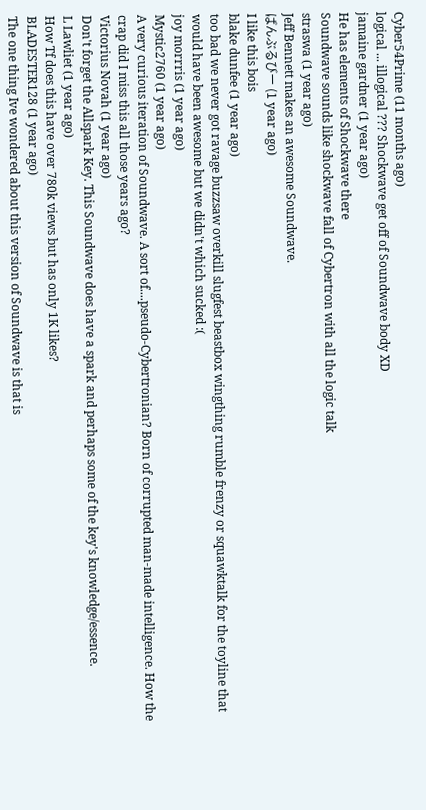Cyber54Prime (11 months ago)
logical ... illogical ??? Shockwave get off of Soundwave body XD
jamaine gardner (1 year ago)
He has elements of Shockwave there
Soundwave sounds like shockwave fall of Cybertron with all the logic talk
straswa (1 year ago)
Jeff Bennett makes an awesome Soundwave.
ばんぶるびー (1 year ago)
I like this bois
blake dunfee (1 year ago)
too bad we never got ravage buzzsaw overkill slugfest beastbox wingthing rumble frenzy or squawktalk for the toyline that would have been awesome but we didn't which sucked :(
joy morrris (1 year ago)
Mystic2760 (1 year ago)
A very curious iteration of Soundwave. A sort of....pseudo-Cybertronian? Born of corrupted man-made intelligence. How the crap did I miss this all those years ago?
Victorius Novah (1 year ago)
Don't forget the Allspark Key. This Soundwave does have a spark and perhaps some of the key's knowledge/essence.
L Lawliet (1 year ago)
How Tf does this have over 780k views but has only 1K likes?
BLADESTER128 (1 year ago)
The one thing Ive wondered about this version of Soundwave is that is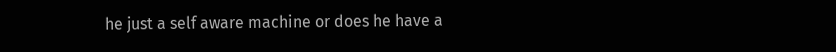he just a self aware machine or does he have a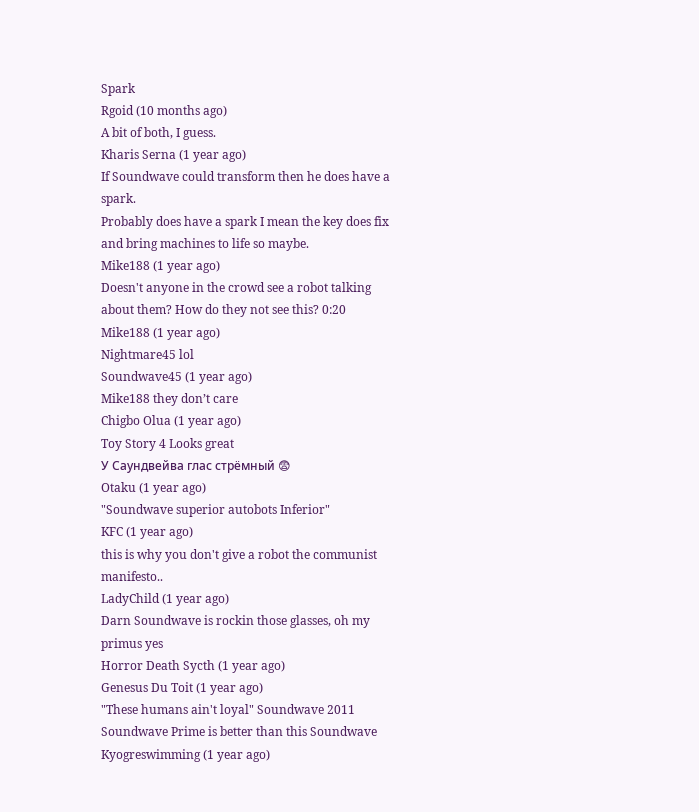Spark
Rgoid (10 months ago)
A bit of both, I guess.
Kharis Serna (1 year ago)
If Soundwave could transform then he does have a spark.
Probably does have a spark I mean the key does fix and bring machines to life so maybe.
Mike188 (1 year ago)
Doesn't anyone in the crowd see a robot talking about them? How do they not see this? 0:20
Mike188 (1 year ago)
Nightmare45 lol
Soundwave45 (1 year ago)
Mike188 they don’t care
Chigbo Olua (1 year ago)
Toy Story 4 Looks great
У Саундвейва глас стрёмный 😨
Otaku (1 year ago)
"Soundwave superior autobots Inferior"
KFC (1 year ago)
this is why you don't give a robot the communist manifesto..
LadyChild (1 year ago)
Darn Soundwave is rockin those glasses, oh my primus yes
Horror Death Sycth (1 year ago)
Genesus Du Toit (1 year ago)
"These humans ain't loyal" Soundwave 2011
Soundwave Prime is better than this Soundwave
Kyogreswimming (1 year ago)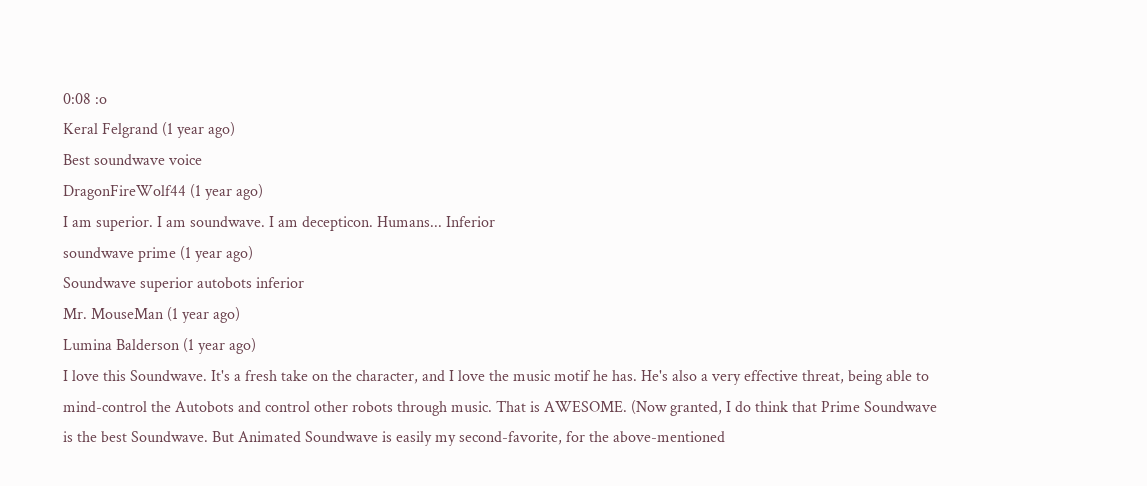0:08 :o
Keral Felgrand (1 year ago)
Best soundwave voice
DragonFireWolf44 (1 year ago)
I am superior. I am soundwave. I am decepticon. Humans... Inferior
soundwave prime (1 year ago)
Soundwave superior autobots inferior
Mr. MouseMan (1 year ago)
Lumina Balderson (1 year ago)
I love this Soundwave. It's a fresh take on the character, and I love the music motif he has. He's also a very effective threat, being able to mind-control the Autobots and control other robots through music. That is AWESOME. (Now granted, I do think that Prime Soundwave is the best Soundwave. But Animated Soundwave is easily my second-favorite, for the above-mentioned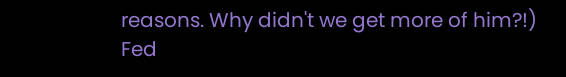reasons. Why didn't we get more of him?!)
Fed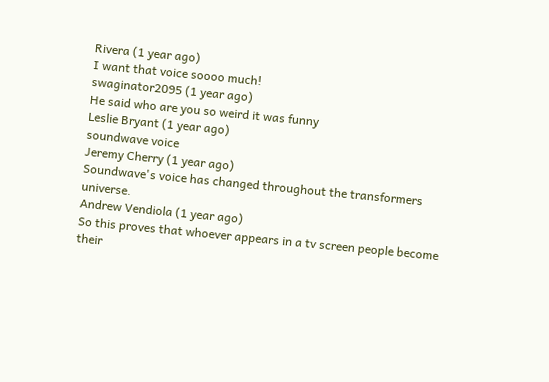Rivera (1 year ago)
I want that voice soooo much!
swaginator2095 (1 year ago)
He said who are you so weird it was funny
Leslie Bryant (1 year ago)
soundwave voice
Jeremy Cherry (1 year ago)
Soundwave's voice has changed throughout the transformers universe.
Andrew Vendiola (1 year ago)
So this proves that whoever appears in a tv screen people become their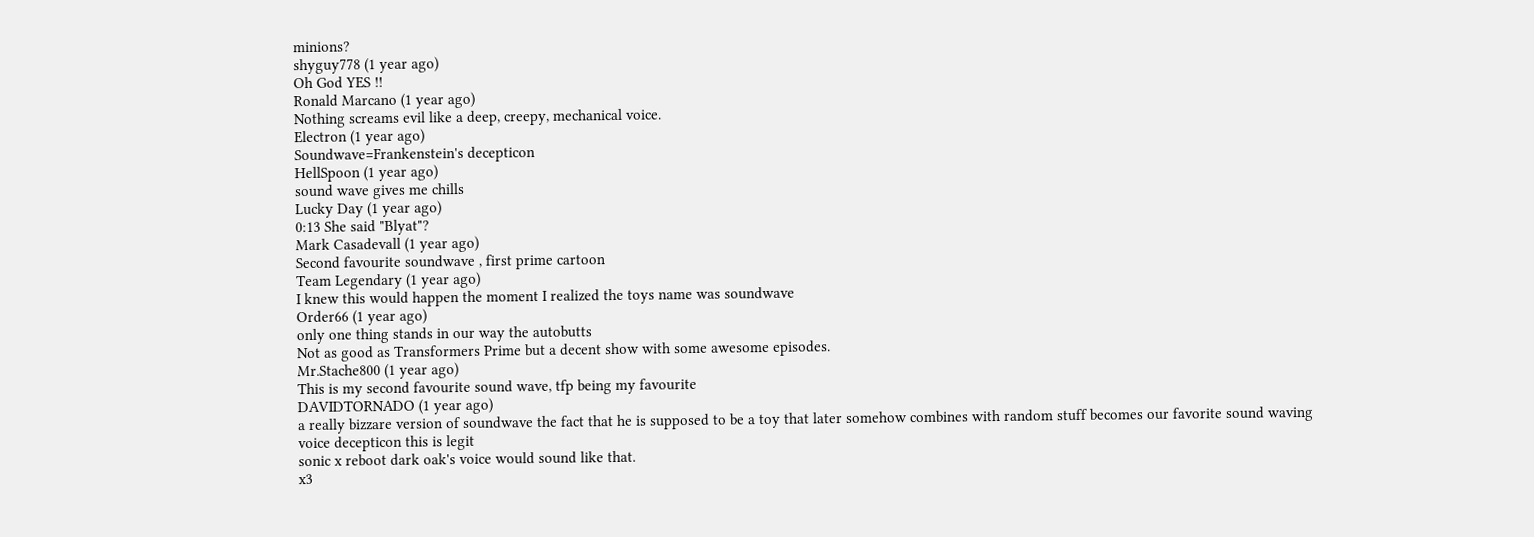minions?
shyguy778 (1 year ago)
Oh God YES !!
Ronald Marcano (1 year ago)
Nothing screams evil like a deep, creepy, mechanical voice.
Electron (1 year ago)
Soundwave=Frankenstein's decepticon
HellSpoon (1 year ago)
sound wave gives me chills
Lucky Day (1 year ago)
0:13 She said "Blyat"?
Mark Casadevall (1 year ago)
Second favourite soundwave , first prime cartoon
Team Legendary (1 year ago)
I knew this would happen the moment I realized the toys name was soundwave
Order66 (1 year ago)
only one thing stands in our way the autobutts
Not as good as Transformers Prime but a decent show with some awesome episodes.
Mr.Stache800 (1 year ago)
This is my second favourite sound wave, tfp being my favourite
DAVIDTORNADO (1 year ago)
a really bizzare version of soundwave the fact that he is supposed to be a toy that later somehow combines with random stuff becomes our favorite sound waving voice decepticon this is legit
sonic x reboot dark oak's voice would sound like that.
x3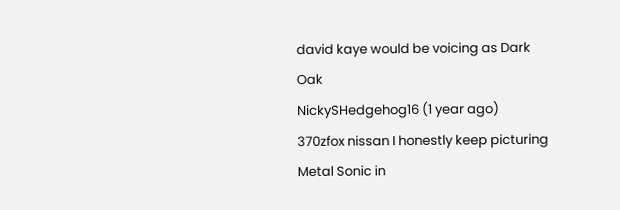david kaye would be voicing as Dark Oak
NickySHedgehog16 (1 year ago)
370zfox nissan I honestly keep picturing Metal Sonic in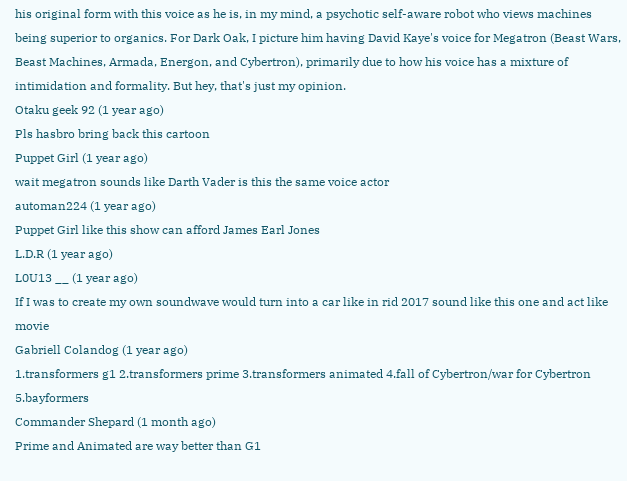his original form with this voice as he is, in my mind, a psychotic self-aware robot who views machines being superior to organics. For Dark Oak, I picture him having David Kaye's voice for Megatron (Beast Wars, Beast Machines, Armada, Energon, and Cybertron), primarily due to how his voice has a mixture of intimidation and formality. But hey, that's just my opinion.
Otaku geek 92 (1 year ago)
Pls hasbro bring back this cartoon
Puppet Girl (1 year ago)
wait megatron sounds like Darth Vader is this the same voice actor
automan224 (1 year ago)
Puppet Girl like this show can afford James Earl Jones
L.D.R (1 year ago)
L0U13 __ (1 year ago)
If I was to create my own soundwave would turn into a car like in rid 2017 sound like this one and act like movie
Gabriell Colandog (1 year ago)
1.transformers g1 2.transformers prime 3.transformers animated 4.fall of Cybertron/war for Cybertron 5.bayformers
Commander Shepard (1 month ago)
Prime and Animated are way better than G1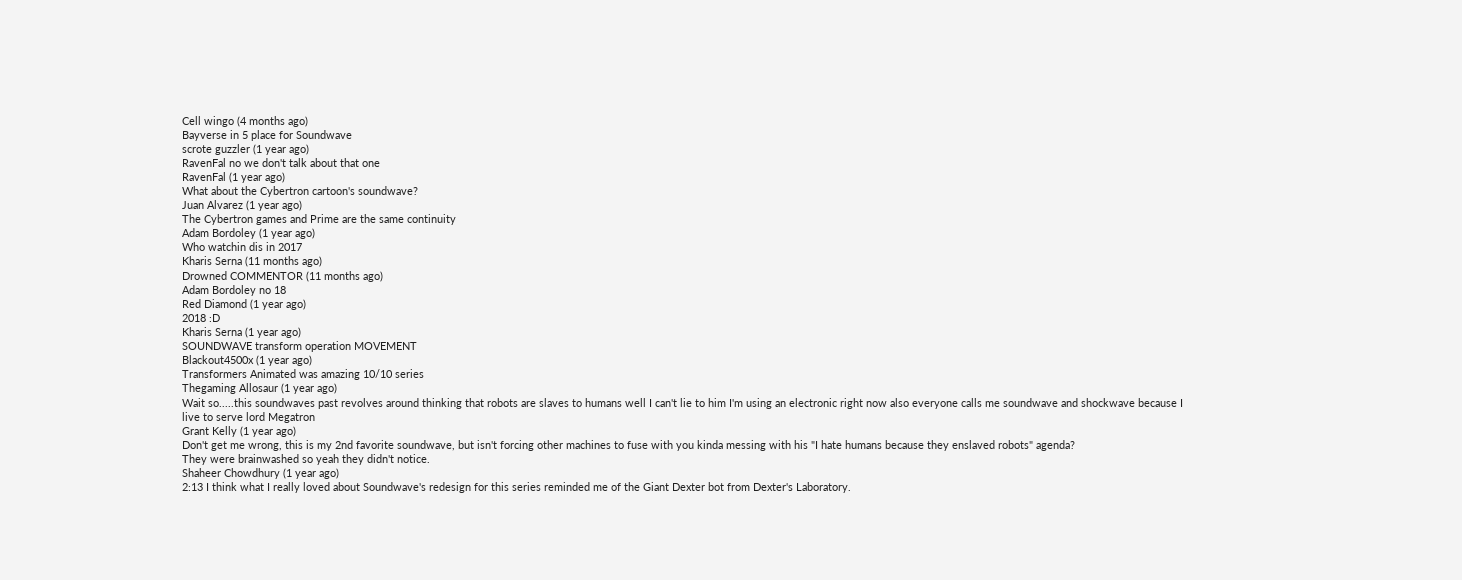Cell wingo (4 months ago)
Bayverse in 5 place for Soundwave
scrote guzzler (1 year ago)
RavenFal no we don't talk about that one
RavenFal (1 year ago)
What about the Cybertron cartoon's soundwave?
Juan Alvarez (1 year ago)
The Cybertron games and Prime are the same continuity
Adam Bordoley (1 year ago)
Who watchin dis in 2017
Kharis Serna (11 months ago)
Drowned COMMENTOR (11 months ago)
Adam Bordoley no 18
Red Diamond (1 year ago)
2018 :D
Kharis Serna (1 year ago)
SOUNDWAVE transform operation MOVEMENT
Blackout4500x (1 year ago)
Transformers Animated was amazing 10/10 series
Thegaming Allosaur (1 year ago)
Wait so.....this soundwaves past revolves around thinking that robots are slaves to humans well I can't lie to him I'm using an electronic right now also everyone calls me soundwave and shockwave because I live to serve lord Megatron
Grant Kelly (1 year ago)
Don't get me wrong, this is my 2nd favorite soundwave, but isn't forcing other machines to fuse with you kinda messing with his "I hate humans because they enslaved robots" agenda?
They were brainwashed so yeah they didn't notice.
Shaheer Chowdhury (1 year ago)
2:13 I think what I really loved about Soundwave's redesign for this series reminded me of the Giant Dexter bot from Dexter's Laboratory.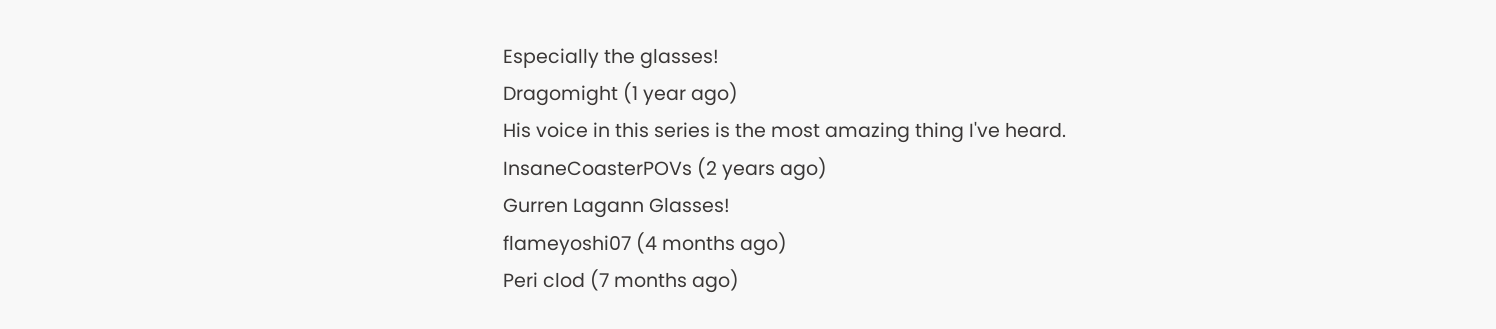Especially the glasses!
Dragomight (1 year ago)
His voice in this series is the most amazing thing I've heard.
InsaneCoasterPOVs (2 years ago)
Gurren Lagann Glasses!
flameyoshi07 (4 months ago)
Peri clod (7 months ago)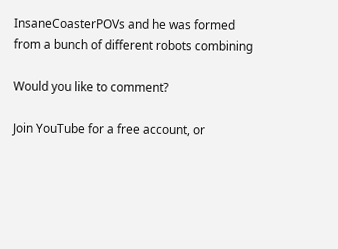InsaneCoasterPOVs and he was formed from a bunch of different robots combining

Would you like to comment?

Join YouTube for a free account, or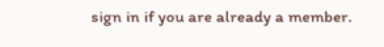sign in if you are already a member.